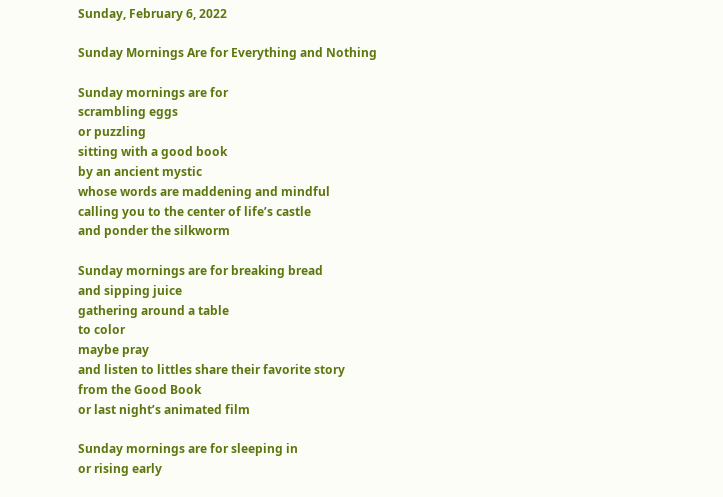Sunday, February 6, 2022

Sunday Mornings Are for Everything and Nothing

Sunday mornings are for
scrambling eggs
or puzzling
sitting with a good book
by an ancient mystic
whose words are maddening and mindful
calling you to the center of life’s castle
and ponder the silkworm

Sunday mornings are for breaking bread
and sipping juice
gathering around a table
to color
maybe pray
and listen to littles share their favorite story
from the Good Book
or last night’s animated film

Sunday mornings are for sleeping in
or rising early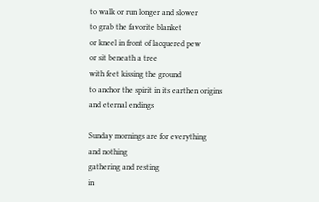to walk or run longer and slower
to grab the favorite blanket
or kneel in front of lacquered pew
or sit beneath a tree
with feet kissing the ground
to anchor the spirit in its earthen origins
and eternal endings

Sunday mornings are for everything
and nothing
gathering and resting
in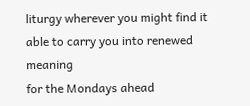liturgy wherever you might find it
able to carry you into renewed meaning
for the Mondays ahead